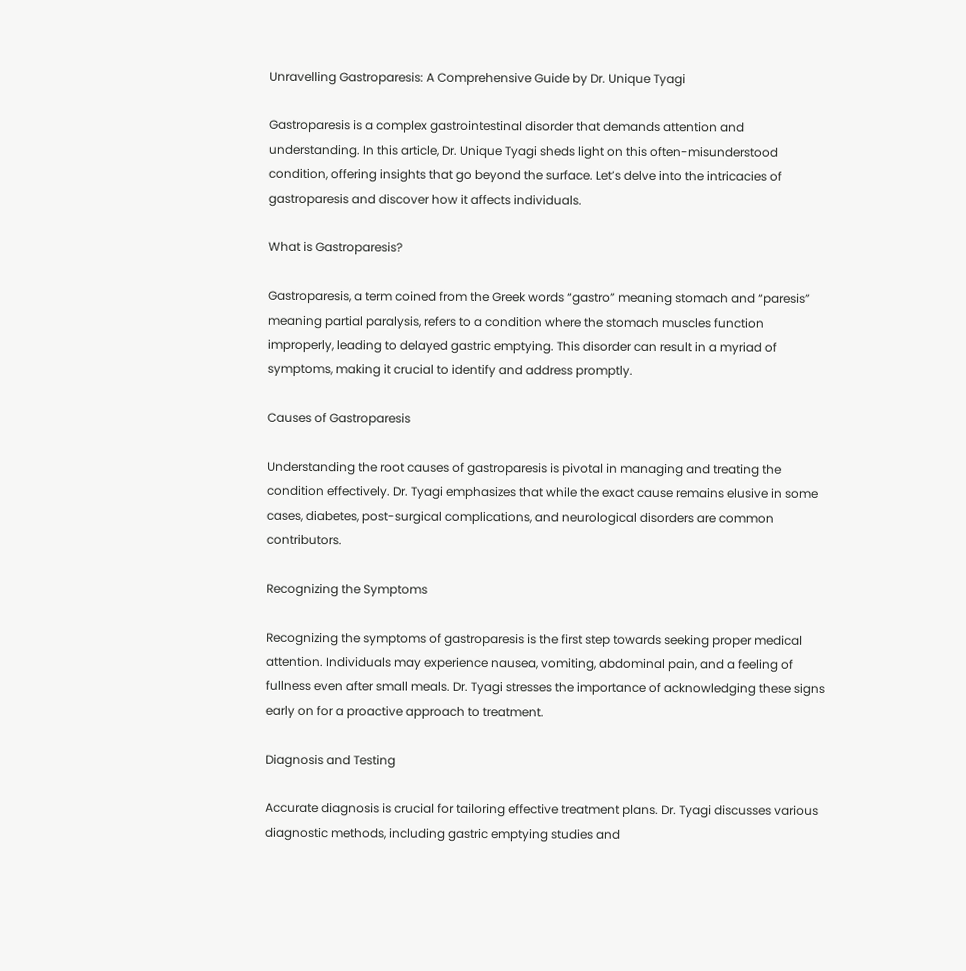Unravelling Gastroparesis: A Comprehensive Guide by Dr. Unique Tyagi

Gastroparesis is a complex gastrointestinal disorder that demands attention and understanding. In this article, Dr. Unique Tyagi sheds light on this often-misunderstood condition, offering insights that go beyond the surface. Let’s delve into the intricacies of gastroparesis and discover how it affects individuals.

What is Gastroparesis?

Gastroparesis, a term coined from the Greek words “gastro” meaning stomach and “paresis” meaning partial paralysis, refers to a condition where the stomach muscles function improperly, leading to delayed gastric emptying. This disorder can result in a myriad of symptoms, making it crucial to identify and address promptly.

Causes of Gastroparesis

Understanding the root causes of gastroparesis is pivotal in managing and treating the condition effectively. Dr. Tyagi emphasizes that while the exact cause remains elusive in some cases, diabetes, post-surgical complications, and neurological disorders are common contributors.

Recognizing the Symptoms

Recognizing the symptoms of gastroparesis is the first step towards seeking proper medical attention. Individuals may experience nausea, vomiting, abdominal pain, and a feeling of fullness even after small meals. Dr. Tyagi stresses the importance of acknowledging these signs early on for a proactive approach to treatment.

Diagnosis and Testing

Accurate diagnosis is crucial for tailoring effective treatment plans. Dr. Tyagi discusses various diagnostic methods, including gastric emptying studies and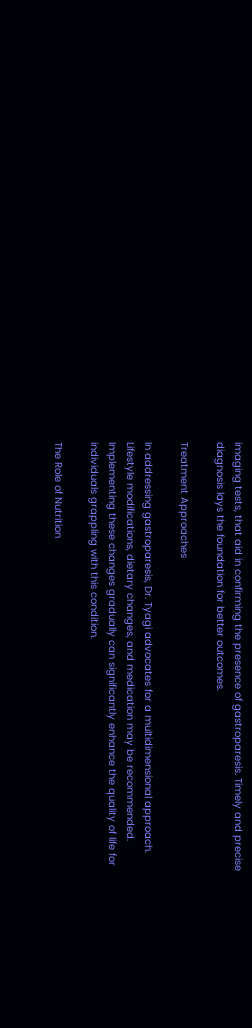imaging tests, that aid in confirming the presence of gastroparesis. Timely and precise diagnosis lays the foundation for better outcomes.

Treatment Approaches

In addressing gastroparesis, Dr. Tyagi advocates for a multidimensional approach. Lifestyle modifications, dietary changes, and medication may be recommended. Implementing these changes gradually can significantly enhance the quality of life for individuals grappling with this condition.

The Role of Nutrition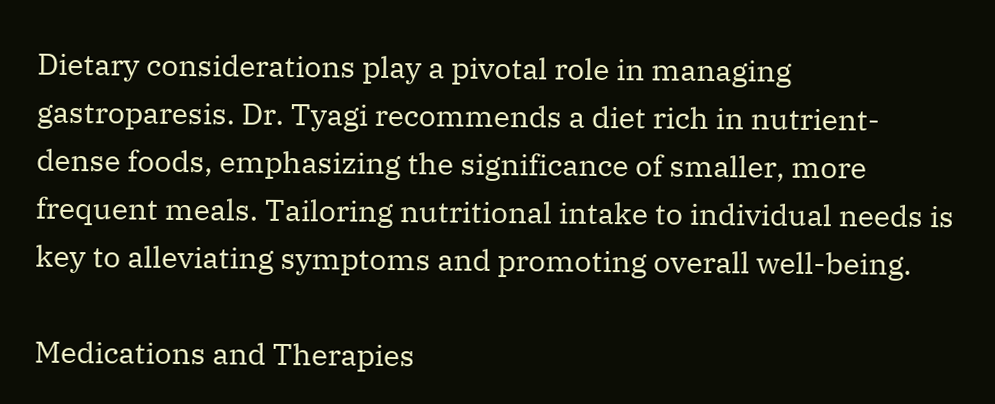Dietary considerations play a pivotal role in managing gastroparesis. Dr. Tyagi recommends a diet rich in nutrient-dense foods, emphasizing the significance of smaller, more frequent meals. Tailoring nutritional intake to individual needs is key to alleviating symptoms and promoting overall well-being.

Medications and Therapies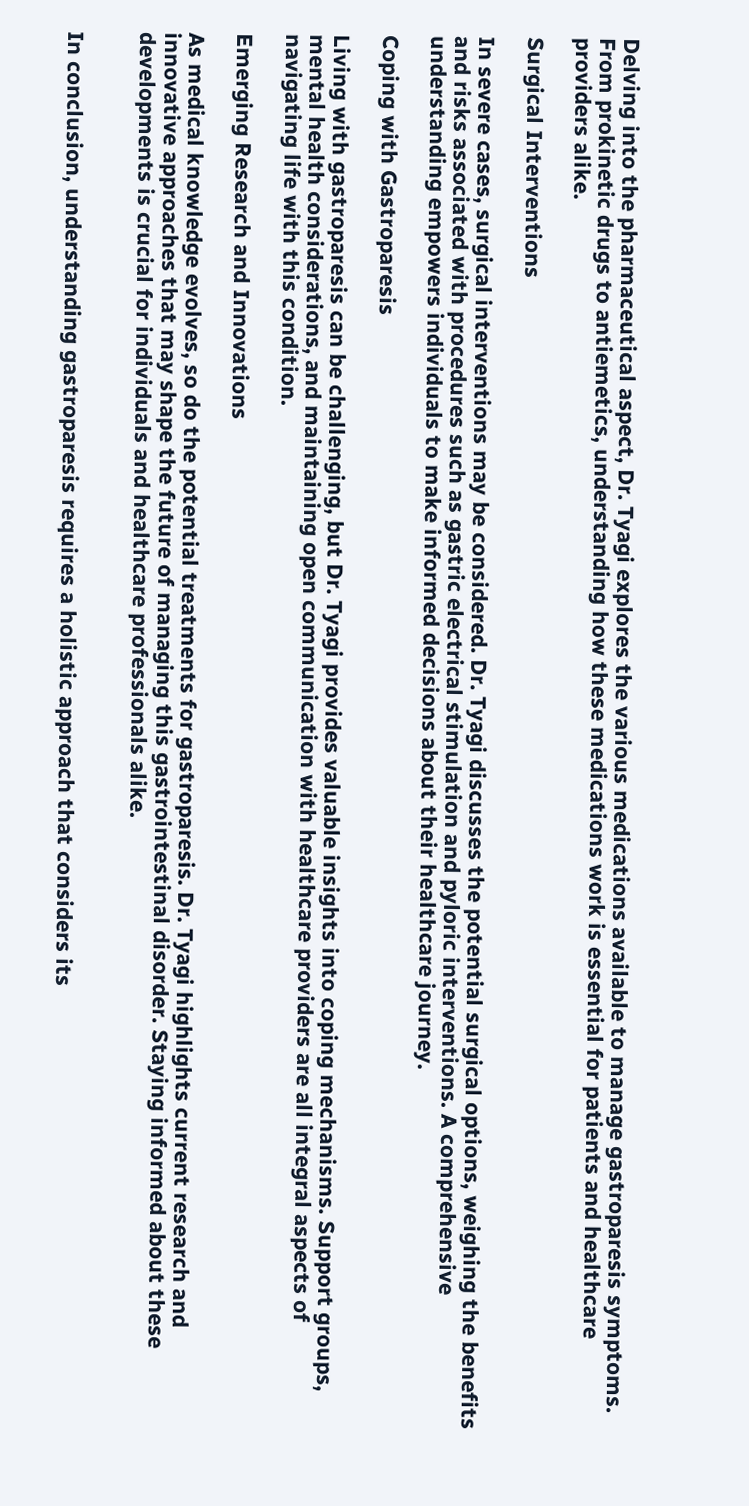Delving into the pharmaceutical aspect, Dr. Tyagi explores the various medications available to manage gastroparesis symptoms. From prokinetic drugs to antiemetics, understanding how these medications work is essential for patients and healthcare providers alike.

Surgical Interventions

In severe cases, surgical interventions may be considered. Dr. Tyagi discusses the potential surgical options, weighing the benefits and risks associated with procedures such as gastric electrical stimulation and pyloric interventions. A comprehensive understanding empowers individuals to make informed decisions about their healthcare journey.

Coping with Gastroparesis

Living with gastroparesis can be challenging, but Dr. Tyagi provides valuable insights into coping mechanisms. Support groups, mental health considerations, and maintaining open communication with healthcare providers are all integral aspects of navigating life with this condition.

Emerging Research and Innovations

As medical knowledge evolves, so do the potential treatments for gastroparesis. Dr. Tyagi highlights current research and innovative approaches that may shape the future of managing this gastrointestinal disorder. Staying informed about these developments is crucial for individuals and healthcare professionals alike.


In conclusion, understanding gastroparesis requires a holistic approach that considers its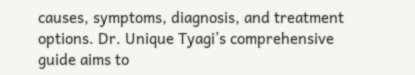causes, symptoms, diagnosis, and treatment options. Dr. Unique Tyagi’s comprehensive guide aims to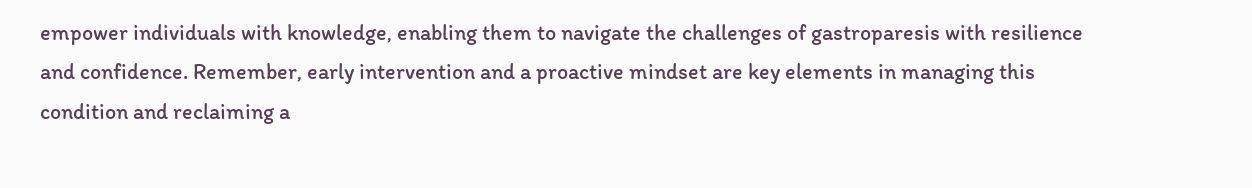empower individuals with knowledge, enabling them to navigate the challenges of gastroparesis with resilience and confidence. Remember, early intervention and a proactive mindset are key elements in managing this condition and reclaiming a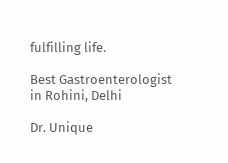fulfilling life.

Best Gastroenterologist in Rohini, Delhi

Dr. Unique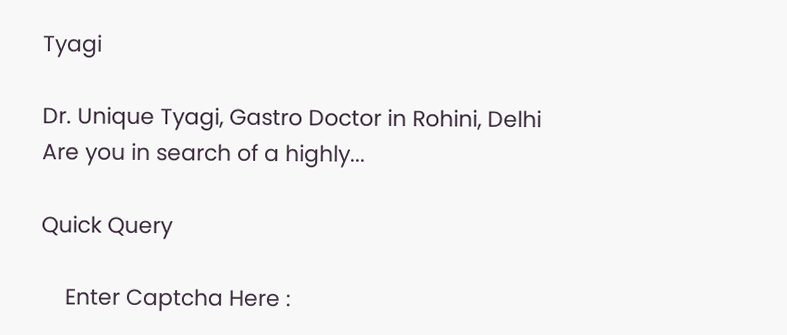Tyagi

Dr. Unique Tyagi, Gastro Doctor in Rohini, Delhi Are you in search of a highly...

Quick Query

    Enter Captcha Here :